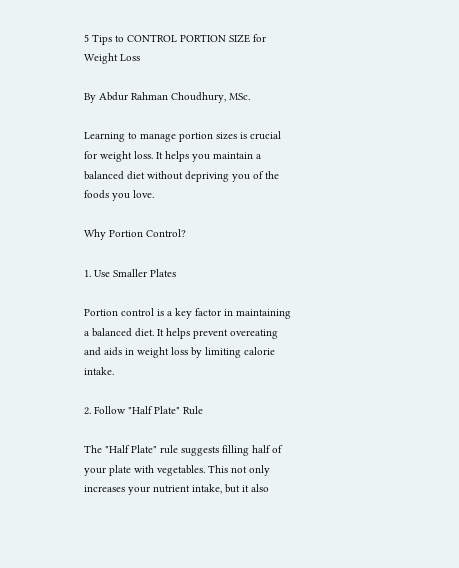5 Tips to CONTROL PORTION SIZE for Weight Loss

By Abdur Rahman Choudhury, MSc.

Learning to manage portion sizes is crucial for weight loss. It helps you maintain a balanced diet without depriving you of the foods you love.

Why Portion Control?

1. Use Smaller Plates

Portion control is a key factor in maintaining a balanced diet. It helps prevent overeating and aids in weight loss by limiting calorie intake.

2. Follow "Half Plate" Rule

The "Half Plate" rule suggests filling half of your plate with vegetables. This not only increases your nutrient intake, but it also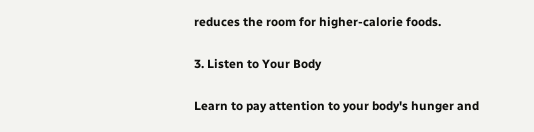reduces the room for higher-calorie foods.

3. Listen to Your Body

Learn to pay attention to your body's hunger and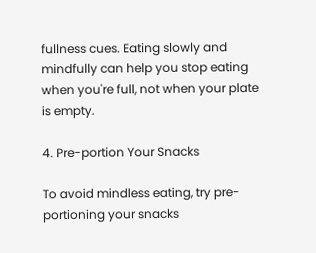fullness cues. Eating slowly and mindfully can help you stop eating when you're full, not when your plate is empty.

4. Pre-portion Your Snacks

To avoid mindless eating, try pre-portioning your snacks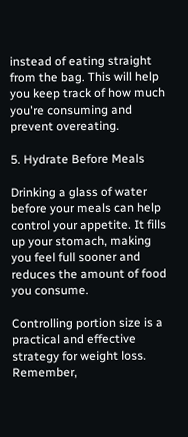instead of eating straight from the bag. This will help you keep track of how much you're consuming and prevent overeating.

5. Hydrate Before Meals

Drinking a glass of water before your meals can help control your appetite. It fills up your stomach, making you feel full sooner and reduces the amount of food you consume.

Controlling portion size is a practical and effective strategy for weight loss. Remember,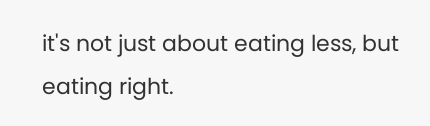it's not just about eating less, but eating right.